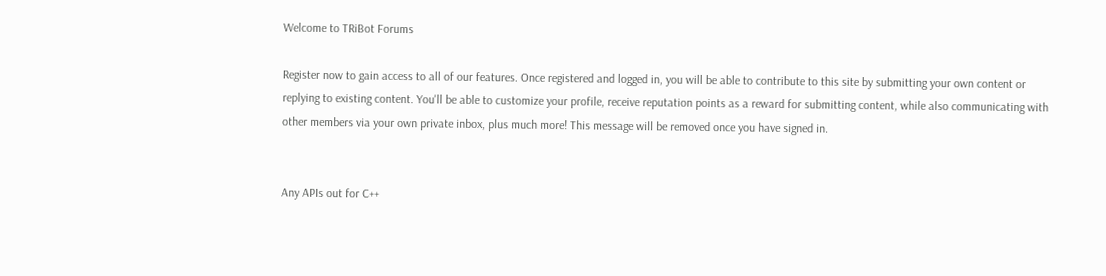Welcome to TRiBot Forums

Register now to gain access to all of our features. Once registered and logged in, you will be able to contribute to this site by submitting your own content or replying to existing content. You'll be able to customize your profile, receive reputation points as a reward for submitting content, while also communicating with other members via your own private inbox, plus much more! This message will be removed once you have signed in.


Any APIs out for C++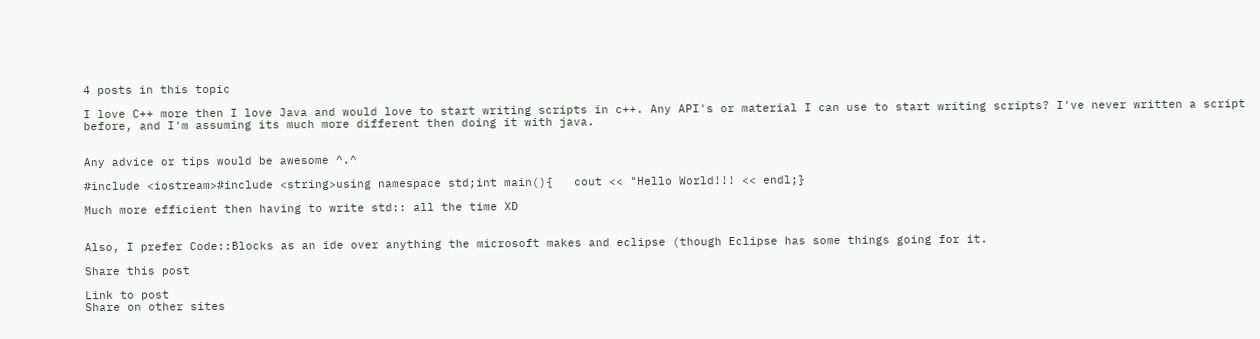4 posts in this topic

I love C++ more then I love Java and would love to start writing scripts in c++. Any API's or material I can use to start writing scripts? I've never written a script before, and I'm assuming its much more different then doing it with java.


Any advice or tips would be awesome ^.^

#include <iostream>#include <string>using namespace std;int main(){   cout << "Hello World!!! << endl;}

Much more efficient then having to write std:: all the time XD


Also, I prefer Code::Blocks as an ide over anything the microsoft makes and eclipse (though Eclipse has some things going for it.

Share this post

Link to post
Share on other sites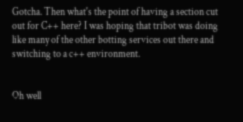Gotcha. Then what's the point of having a section cut out for C++ here? I was hoping that tribot was doing like many of the other botting services out there and switching to a c++ environment.


Oh well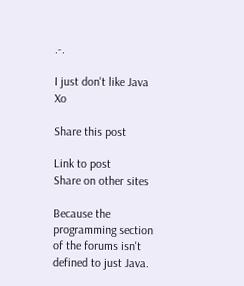.-.

I just don't like Java Xo

Share this post

Link to post
Share on other sites

Because the programming section of the forums isn't defined to just Java.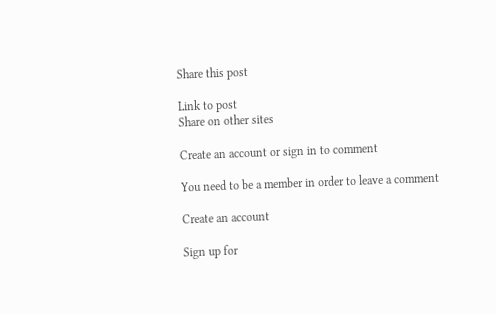Share this post

Link to post
Share on other sites

Create an account or sign in to comment

You need to be a member in order to leave a comment

Create an account

Sign up for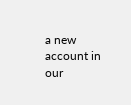a new account in our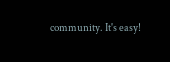community. It's easy!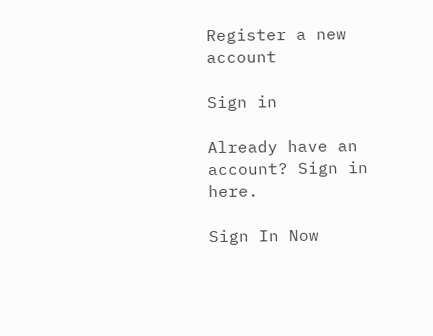Register a new account

Sign in

Already have an account? Sign in here.

Sign In Now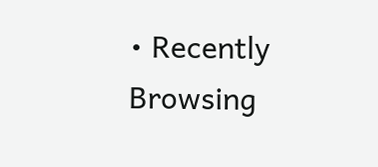• Recently Browsing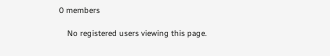0 members

    No registered users viewing this page.